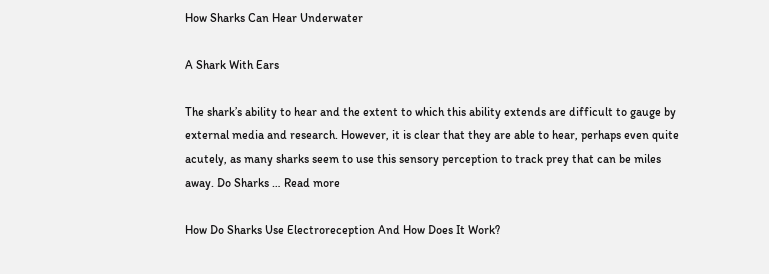How Sharks Can Hear Underwater

A Shark With Ears

The shark’s ability to hear and the extent to which this ability extends are difficult to gauge by external media and research. However, it is clear that they are able to hear, perhaps even quite acutely, as many sharks seem to use this sensory perception to track prey that can be miles away. Do Sharks … Read more

How Do Sharks Use Electroreception And How Does It Work?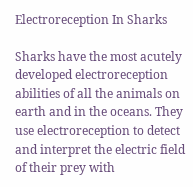Electroreception In Sharks

Sharks have the most acutely developed electroreception abilities of all the animals on earth and in the oceans. They use electroreception to detect and interpret the electric field of their prey with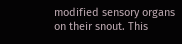modified sensory organs on their snout. This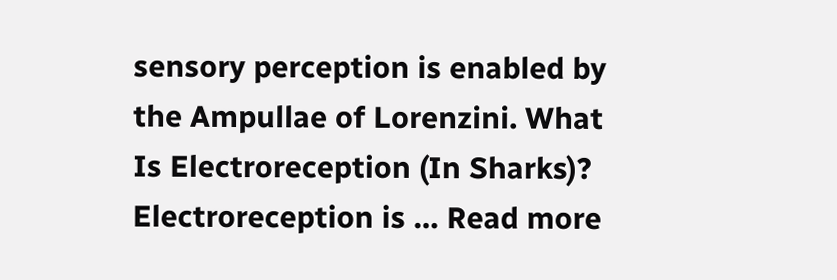sensory perception is enabled by the Ampullae of Lorenzini. What Is Electroreception (In Sharks)? Electroreception is … Read more